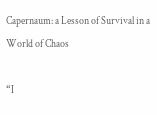Capernaum: a Lesson of Survival in a World of Chaos

“I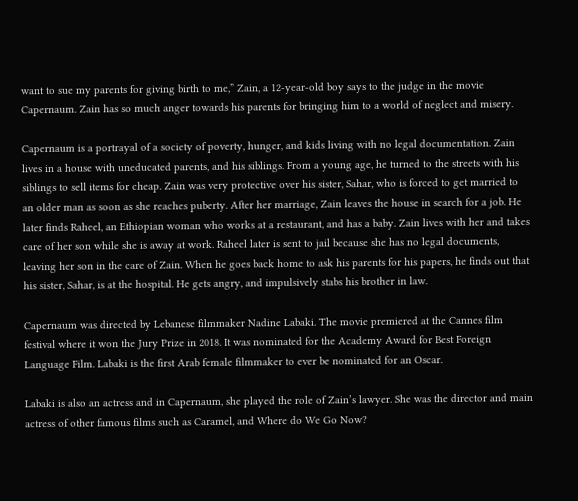want to sue my parents for giving birth to me,” Zain, a 12-year-old boy says to the judge in the movie Capernaum. Zain has so much anger towards his parents for bringing him to a world of neglect and misery.

Capernaum is a portrayal of a society of poverty, hunger, and kids living with no legal documentation. Zain lives in a house with uneducated parents, and his siblings. From a young age, he turned to the streets with his siblings to sell items for cheap. Zain was very protective over his sister, Sahar, who is forced to get married to an older man as soon as she reaches puberty. After her marriage, Zain leaves the house in search for a job. He later finds Raheel, an Ethiopian woman who works at a restaurant, and has a baby. Zain lives with her and takes care of her son while she is away at work. Raheel later is sent to jail because she has no legal documents, leaving her son in the care of Zain. When he goes back home to ask his parents for his papers, he finds out that his sister, Sahar, is at the hospital. He gets angry, and impulsively stabs his brother in law.

Capernaum was directed by Lebanese filmmaker Nadine Labaki. The movie premiered at the Cannes film festival where it won the Jury Prize in 2018. It was nominated for the Academy Award for Best Foreign Language Film. Labaki is the first Arab female filmmaker to ever be nominated for an Oscar.

Labaki is also an actress and in Capernaum, she played the role of Zain’s lawyer. She was the director and main actress of other famous films such as Caramel, and Where do We Go Now?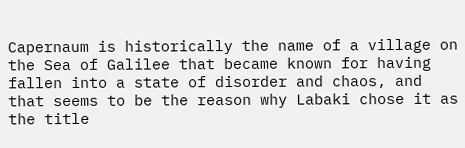Capernaum is historically the name of a village on the Sea of Galilee that became known for having fallen into a state of disorder and chaos, and that seems to be the reason why Labaki chose it as the title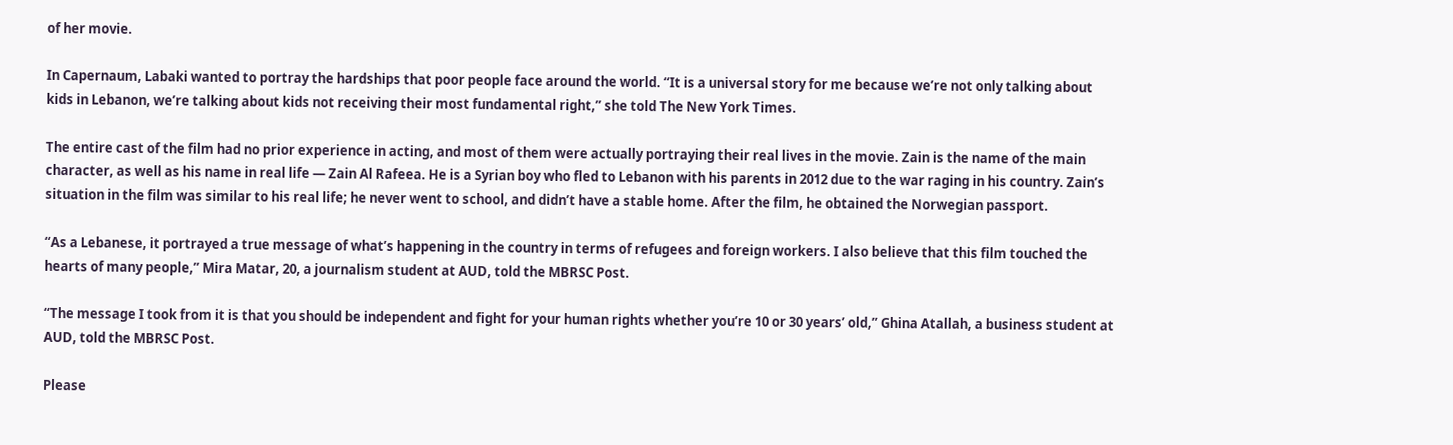of her movie.

In Capernaum, Labaki wanted to portray the hardships that poor people face around the world. “It is a universal story for me because we’re not only talking about kids in Lebanon, we’re talking about kids not receiving their most fundamental right,” she told The New York Times.

The entire cast of the film had no prior experience in acting, and most of them were actually portraying their real lives in the movie. Zain is the name of the main character, as well as his name in real life — Zain Al Rafeea. He is a Syrian boy who fled to Lebanon with his parents in 2012 due to the war raging in his country. Zain’s situation in the film was similar to his real life; he never went to school, and didn’t have a stable home. After the film, he obtained the Norwegian passport.

“As a Lebanese, it portrayed a true message of what’s happening in the country in terms of refugees and foreign workers. I also believe that this film touched the hearts of many people,” Mira Matar, 20, a journalism student at AUD, told the MBRSC Post.

“The message I took from it is that you should be independent and fight for your human rights whether you’re 10 or 30 years’ old,” Ghina Atallah, a business student at AUD, told the MBRSC Post.

Please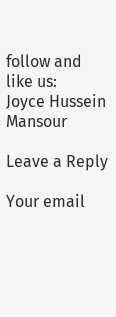follow and like us:
Joyce Hussein Mansour

Leave a Reply

Your email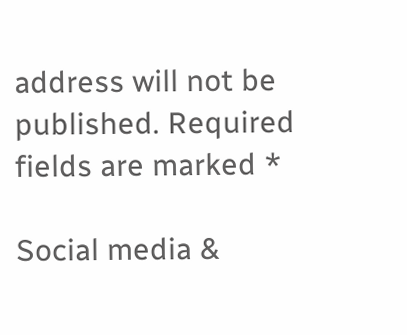address will not be published. Required fields are marked *

Social media &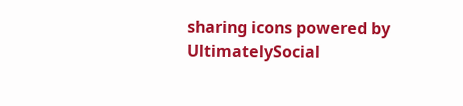sharing icons powered by UltimatelySocial